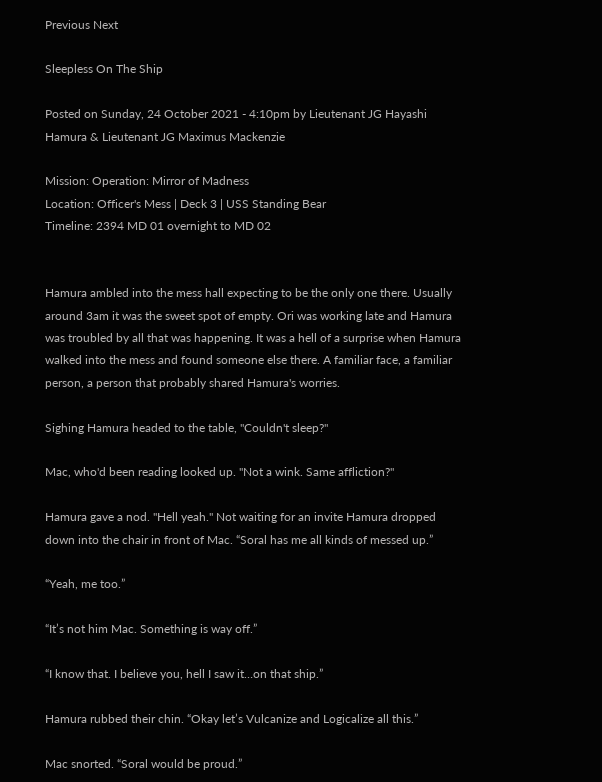Previous Next

Sleepless On The Ship

Posted on Sunday, 24 October 2021 - 4:10pm by Lieutenant JG Hayashi Hamura & Lieutenant JG Maximus Mackenzie

Mission: Operation: Mirror of Madness
Location: Officer's Mess | Deck 3 | USS Standing Bear
Timeline: 2394 MD 01 overnight to MD 02


Hamura ambled into the mess hall expecting to be the only one there. Usually around 3am it was the sweet spot of empty. Ori was working late and Hamura was troubled by all that was happening. It was a hell of a surprise when Hamura walked into the mess and found someone else there. A familiar face, a familiar person, a person that probably shared Hamura's worries.

Sighing Hamura headed to the table, "Couldn't sleep?"

Mac, who'd been reading looked up. "Not a wink. Same affliction?"

Hamura gave a nod. "Hell yeah." Not waiting for an invite Hamura dropped down into the chair in front of Mac. “Soral has me all kinds of messed up.”

“Yeah, me too.”

“It’s not him Mac. Something is way off.”

“I know that. I believe you, hell I saw it…on that ship.”

Hamura rubbed their chin. “Okay let’s Vulcanize and Logicalize all this.”

Mac snorted. “Soral would be proud.”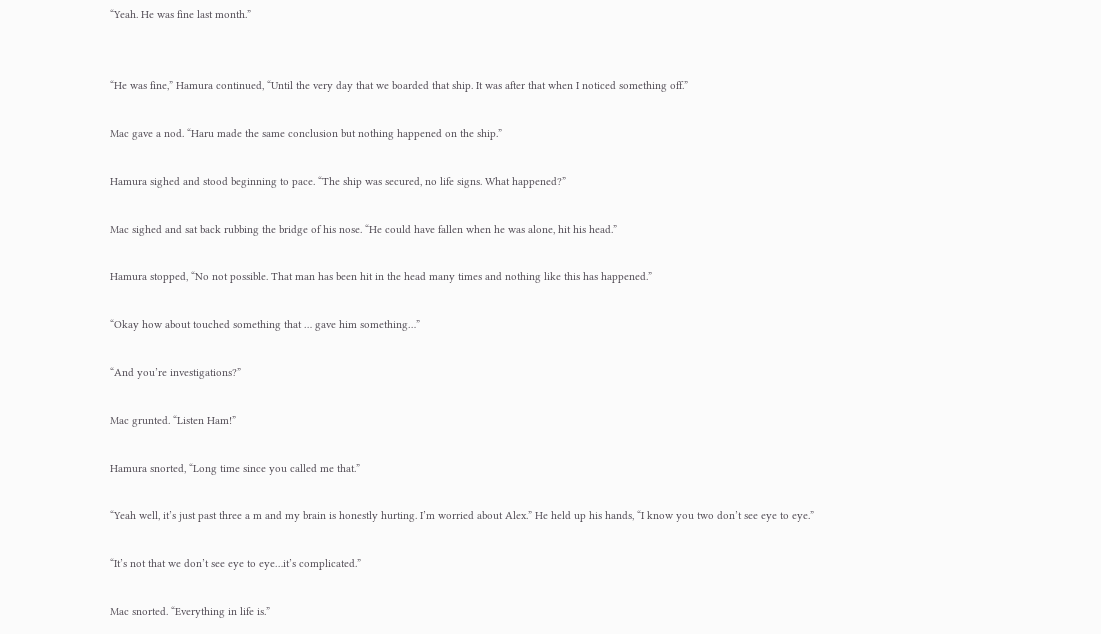“Yeah. He was fine last month.”


“He was fine,” Hamura continued, “Until the very day that we boarded that ship. It was after that when I noticed something off.”

Mac gave a nod. “Haru made the same conclusion but nothing happened on the ship.”

Hamura sighed and stood beginning to pace. “The ship was secured, no life signs. What happened?”

Mac sighed and sat back rubbing the bridge of his nose. “He could have fallen when he was alone, hit his head.”

Hamura stopped, “No not possible. That man has been hit in the head many times and nothing like this has happened.”

“Okay how about touched something that … gave him something…”

“And you’re investigations?”

Mac grunted. “Listen Ham!”

Hamura snorted, “Long time since you called me that.”

“Yeah well, it’s just past three a m and my brain is honestly hurting. I’m worried about Alex.” He held up his hands, “I know you two don’t see eye to eye.”

“It’s not that we don’t see eye to eye…it’s complicated.”

Mac snorted. “Everything in life is.”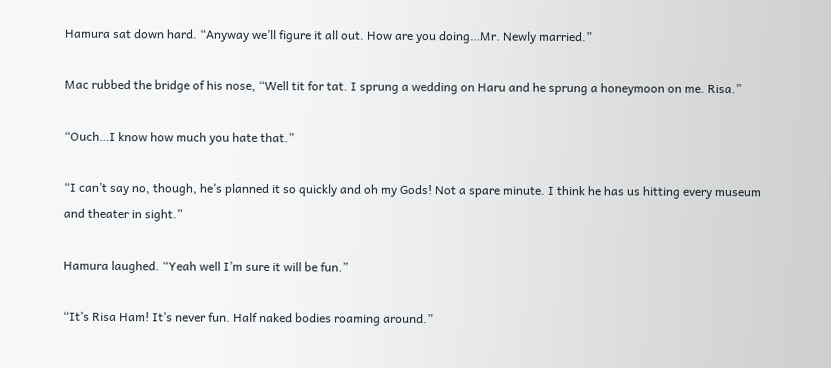Hamura sat down hard. “Anyway we’ll figure it all out. How are you doing…Mr. Newly married.”

Mac rubbed the bridge of his nose, “Well tit for tat. I sprung a wedding on Haru and he sprung a honeymoon on me. Risa.”

“Ouch…I know how much you hate that.”

“I can’t say no, though, he’s planned it so quickly and oh my Gods! Not a spare minute. I think he has us hitting every museum and theater in sight.”

Hamura laughed. “Yeah well I’m sure it will be fun.”

“It’s Risa Ham! It’s never fun. Half naked bodies roaming around.”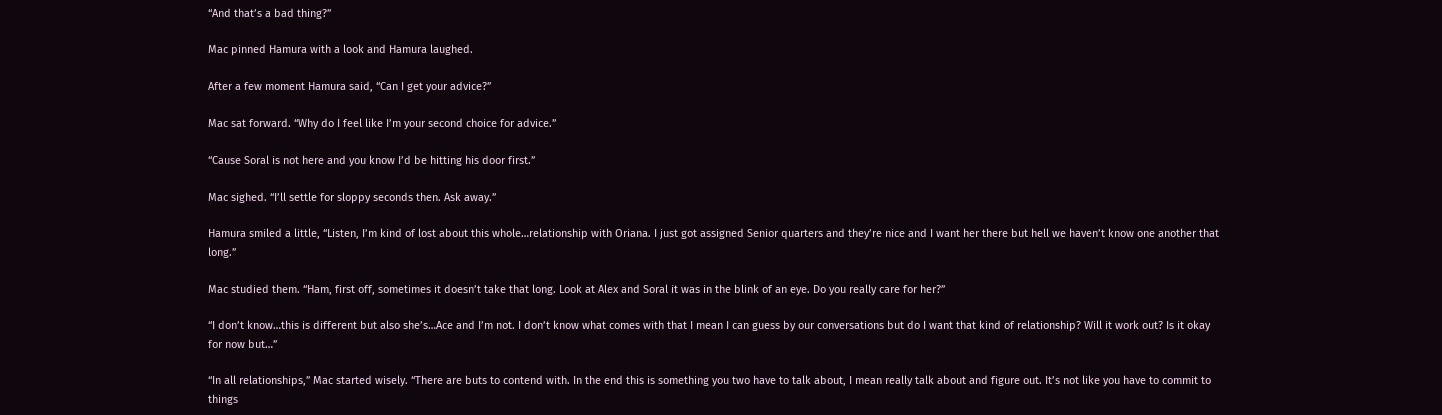“And that’s a bad thing?”

Mac pinned Hamura with a look and Hamura laughed.

After a few moment Hamura said, “Can I get your advice?”

Mac sat forward. “Why do I feel like I’m your second choice for advice.”

“Cause Soral is not here and you know I’d be hitting his door first.”

Mac sighed. “I’ll settle for sloppy seconds then. Ask away.”

Hamura smiled a little, “Listen, I’m kind of lost about this whole…relationship with Oriana. I just got assigned Senior quarters and they’re nice and I want her there but hell we haven’t know one another that long.”

Mac studied them. “Ham, first off, sometimes it doesn’t take that long. Look at Alex and Soral it was in the blink of an eye. Do you really care for her?”

“I don’t know…this is different but also she’s…Ace and I’m not. I don’t know what comes with that I mean I can guess by our conversations but do I want that kind of relationship? Will it work out? Is it okay for now but…”

“In all relationships,” Mac started wisely. “There are buts to contend with. In the end this is something you two have to talk about, I mean really talk about and figure out. It’s not like you have to commit to things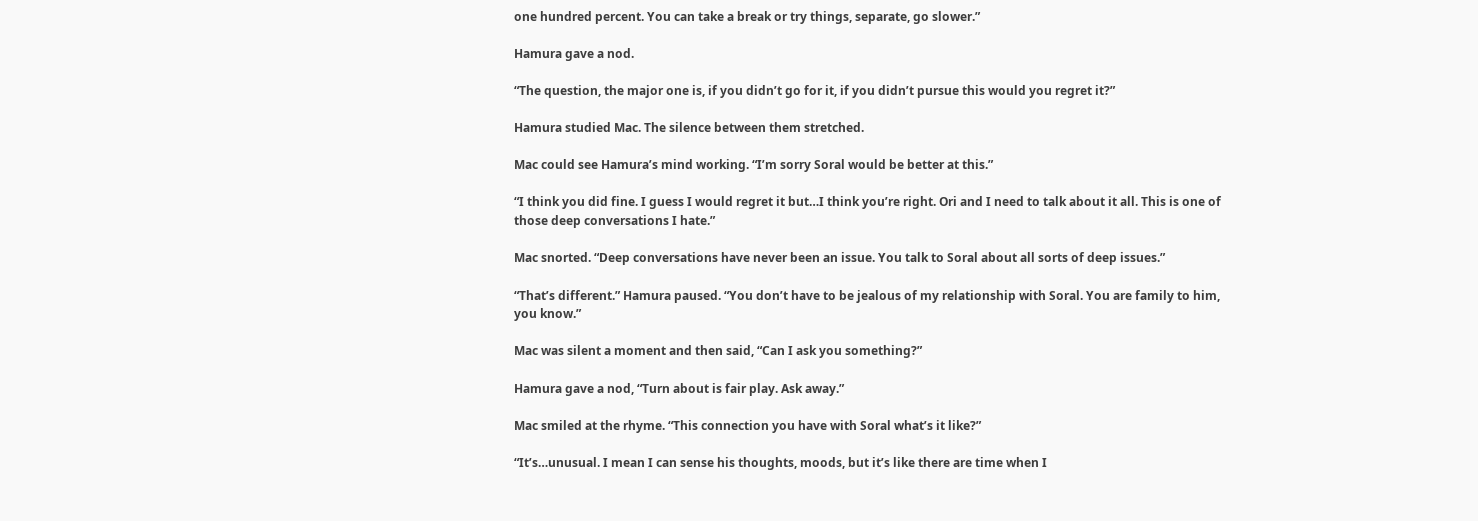one hundred percent. You can take a break or try things, separate, go slower.”

Hamura gave a nod.

“The question, the major one is, if you didn’t go for it, if you didn’t pursue this would you regret it?”

Hamura studied Mac. The silence between them stretched.

Mac could see Hamura’s mind working. “I’m sorry Soral would be better at this.”

“I think you did fine. I guess I would regret it but…I think you’re right. Ori and I need to talk about it all. This is one of those deep conversations I hate.”

Mac snorted. “Deep conversations have never been an issue. You talk to Soral about all sorts of deep issues.”

“That’s different.” Hamura paused. “You don’t have to be jealous of my relationship with Soral. You are family to him, you know.”

Mac was silent a moment and then said, “Can I ask you something?”

Hamura gave a nod, “Turn about is fair play. Ask away.”

Mac smiled at the rhyme. “This connection you have with Soral what’s it like?”

“It’s…unusual. I mean I can sense his thoughts, moods, but it’s like there are time when I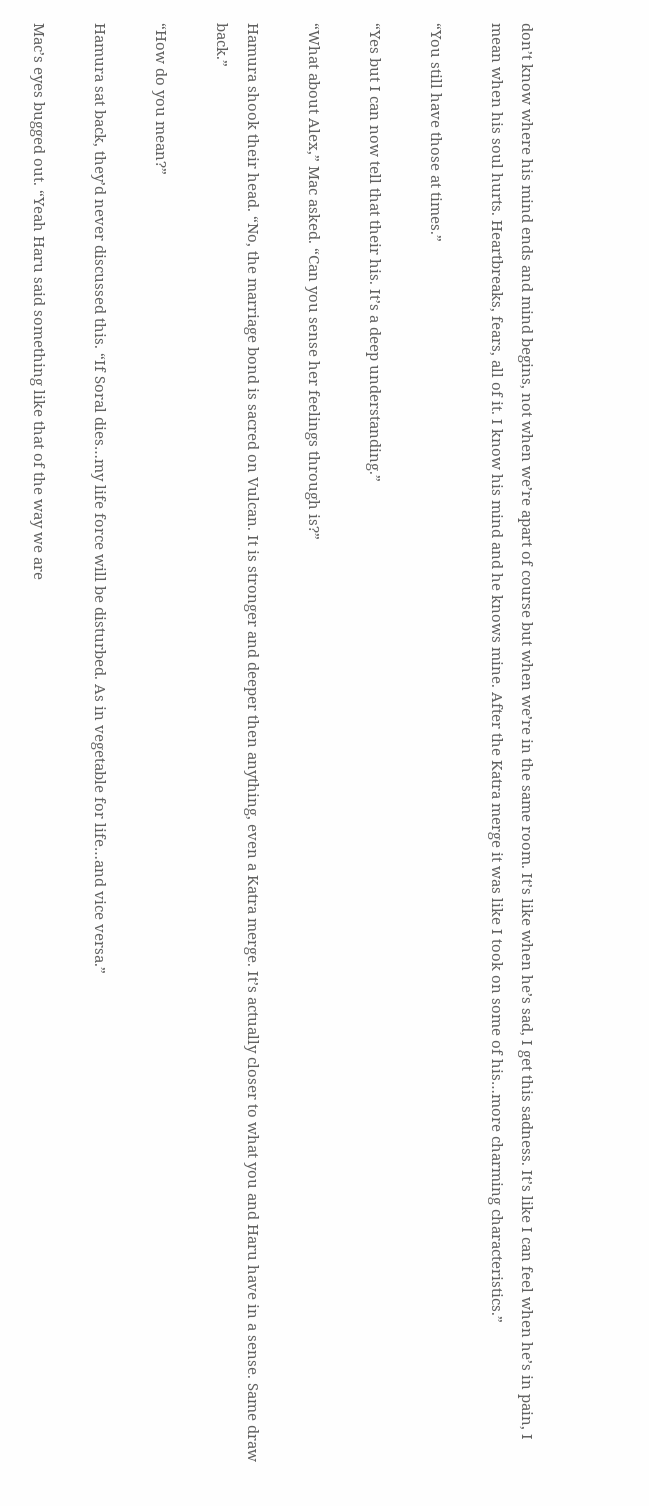don’t know where his mind ends and mind begins, not when we’re apart of course but when we’re in the same room. It’s like when he’s sad, I get this sadness. It’s like I can feel when he’s in pain, I mean when his soul hurts. Heartbreaks, fears, all of it. I know his mind and he knows mine. After the Katra merge it was like I took on some of his…more charming characteristics.”

“You still have those at times.”

“Yes but I can now tell that their his. It’s a deep understanding.”

“What about Alex,” Mac asked. “Can you sense her feelings through is?”

Hamura shook their head. “No, the marriage bond is sacred on Vulcan. It is stronger and deeper then anything, even a Katra merge. It’s actually closer to what you and Haru have in a sense. Same draw back.”

“How do you mean?”

Hamura sat back, they’d never discussed this. “If Soral dies…my life force will be disturbed. As in vegetable for life…and vice versa.”

Mac’s eyes bugged out. “Yeah Haru said something like that of the way we are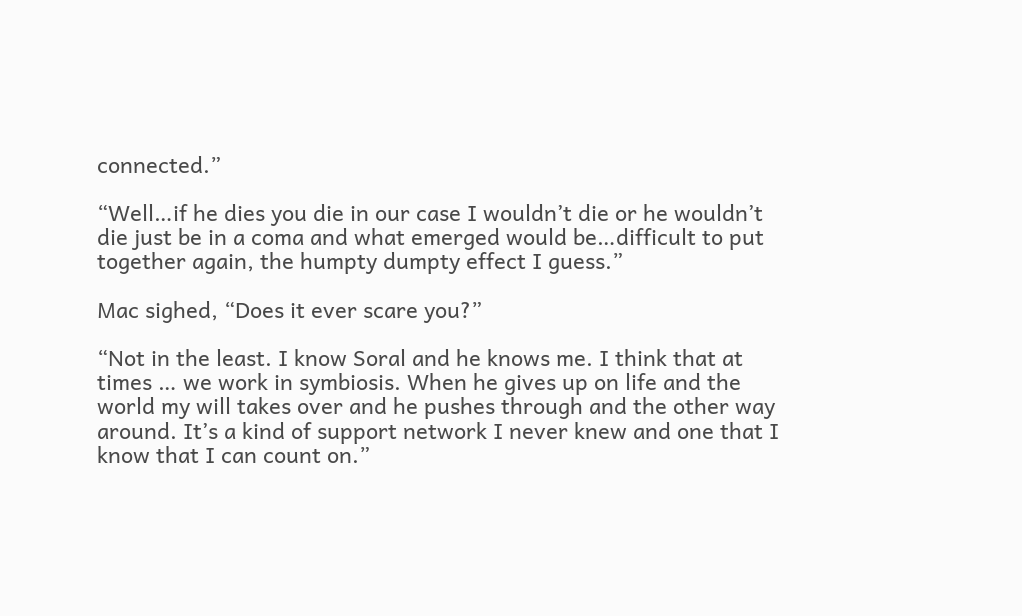connected.”

“Well…if he dies you die in our case I wouldn’t die or he wouldn’t die just be in a coma and what emerged would be…difficult to put together again, the humpty dumpty effect I guess.”

Mac sighed, “Does it ever scare you?”

“Not in the least. I know Soral and he knows me. I think that at times … we work in symbiosis. When he gives up on life and the world my will takes over and he pushes through and the other way around. It’s a kind of support network I never knew and one that I know that I can count on.”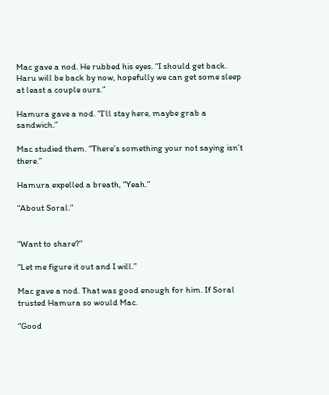Mac gave a nod. He rubbed his eyes. “I should get back. Haru will be back by now, hopefully we can get some sleep at least a couple ours.”

Hamura gave a nod. “I’ll stay here, maybe grab a sandwich.”

Mac studied them. “There’s something your not saying isn’t there.”

Hamura expelled a breath, “Yeah.”

“About Soral.”


“Want to share?”

“Let me figure it out and I will.”

Mac gave a nod. That was good enough for him. If Soral trusted Hamura so would Mac.

“Good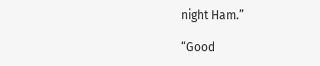night Ham.”

“Good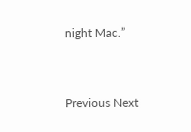night Mac.”



Previous Next